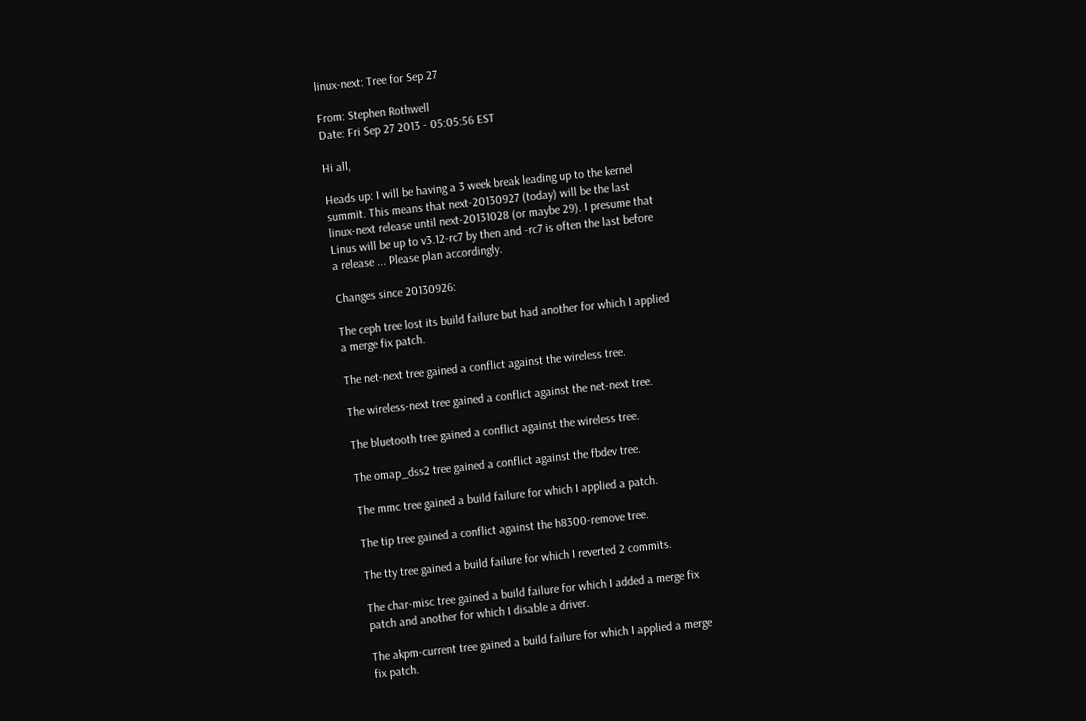linux-next: Tree for Sep 27

From: Stephen Rothwell
Date: Fri Sep 27 2013 - 05:05:56 EST

Hi all,

Heads up: I will be having a 3 week break leading up to the kernel
summit. This means that next-20130927 (today) will be the last
linux-next release until next-20131028 (or maybe 29). I presume that
Linus will be up to v3.12-rc7 by then and -rc7 is often the last before
a release ... Please plan accordingly.

Changes since 20130926:

The ceph tree lost its build failure but had another for which I applied
a merge fix patch.

The net-next tree gained a conflict against the wireless tree.

The wireless-next tree gained a conflict against the net-next tree.

The bluetooth tree gained a conflict against the wireless tree.

The omap_dss2 tree gained a conflict against the fbdev tree.

The mmc tree gained a build failure for which I applied a patch.

The tip tree gained a conflict against the h8300-remove tree.

The tty tree gained a build failure for which I reverted 2 commits.

The char-misc tree gained a build failure for which I added a merge fix
patch and another for which I disable a driver.

The akpm-current tree gained a build failure for which I applied a merge
fix patch.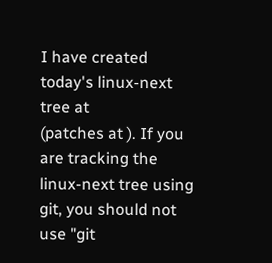I have created today's linux-next tree at
(patches at ). If you
are tracking the linux-next tree using git, you should not use "git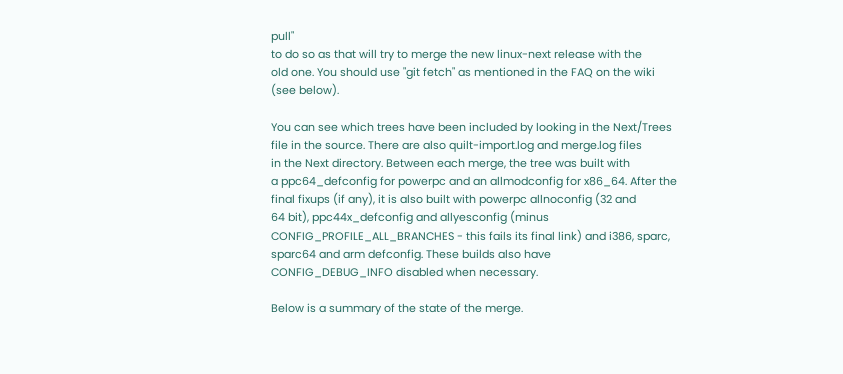pull"
to do so as that will try to merge the new linux-next release with the
old one. You should use "git fetch" as mentioned in the FAQ on the wiki
(see below).

You can see which trees have been included by looking in the Next/Trees
file in the source. There are also quilt-import.log and merge.log files
in the Next directory. Between each merge, the tree was built with
a ppc64_defconfig for powerpc and an allmodconfig for x86_64. After the
final fixups (if any), it is also built with powerpc allnoconfig (32 and
64 bit), ppc44x_defconfig and allyesconfig (minus
CONFIG_PROFILE_ALL_BRANCHES - this fails its final link) and i386, sparc,
sparc64 and arm defconfig. These builds also have
CONFIG_DEBUG_INFO disabled when necessary.

Below is a summary of the state of the merge.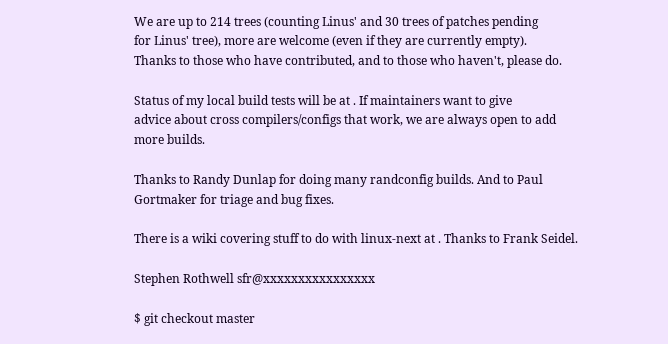We are up to 214 trees (counting Linus' and 30 trees of patches pending
for Linus' tree), more are welcome (even if they are currently empty).
Thanks to those who have contributed, and to those who haven't, please do.

Status of my local build tests will be at . If maintainers want to give
advice about cross compilers/configs that work, we are always open to add
more builds.

Thanks to Randy Dunlap for doing many randconfig builds. And to Paul
Gortmaker for triage and bug fixes.

There is a wiki covering stuff to do with linux-next at . Thanks to Frank Seidel.

Stephen Rothwell sfr@xxxxxxxxxxxxxxxx

$ git checkout master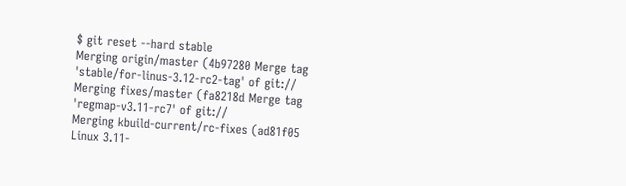$ git reset --hard stable
Merging origin/master (4b97280 Merge tag 'stable/for-linus-3.12-rc2-tag' of git://
Merging fixes/master (fa8218d Merge tag 'regmap-v3.11-rc7' of git://
Merging kbuild-current/rc-fixes (ad81f05 Linux 3.11-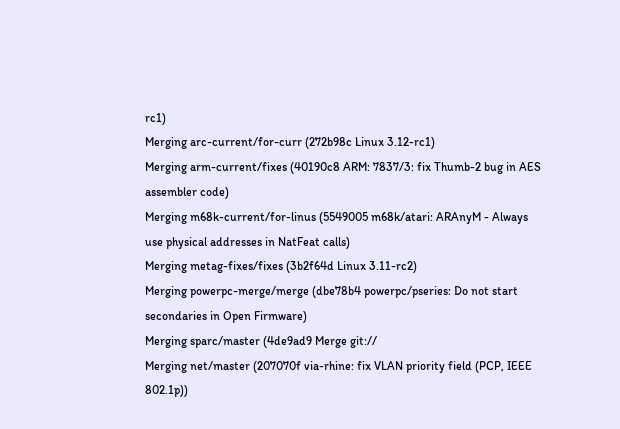rc1)
Merging arc-current/for-curr (272b98c Linux 3.12-rc1)
Merging arm-current/fixes (40190c8 ARM: 7837/3: fix Thumb-2 bug in AES assembler code)
Merging m68k-current/for-linus (5549005 m68k/atari: ARAnyM - Always use physical addresses in NatFeat calls)
Merging metag-fixes/fixes (3b2f64d Linux 3.11-rc2)
Merging powerpc-merge/merge (dbe78b4 powerpc/pseries: Do not start secondaries in Open Firmware)
Merging sparc/master (4de9ad9 Merge git://
Merging net/master (207070f via-rhine: fix VLAN priority field (PCP, IEEE 802.1p))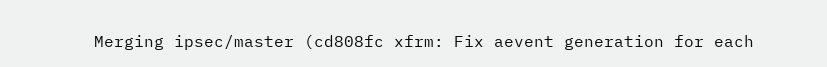Merging ipsec/master (cd808fc xfrm: Fix aevent generation for each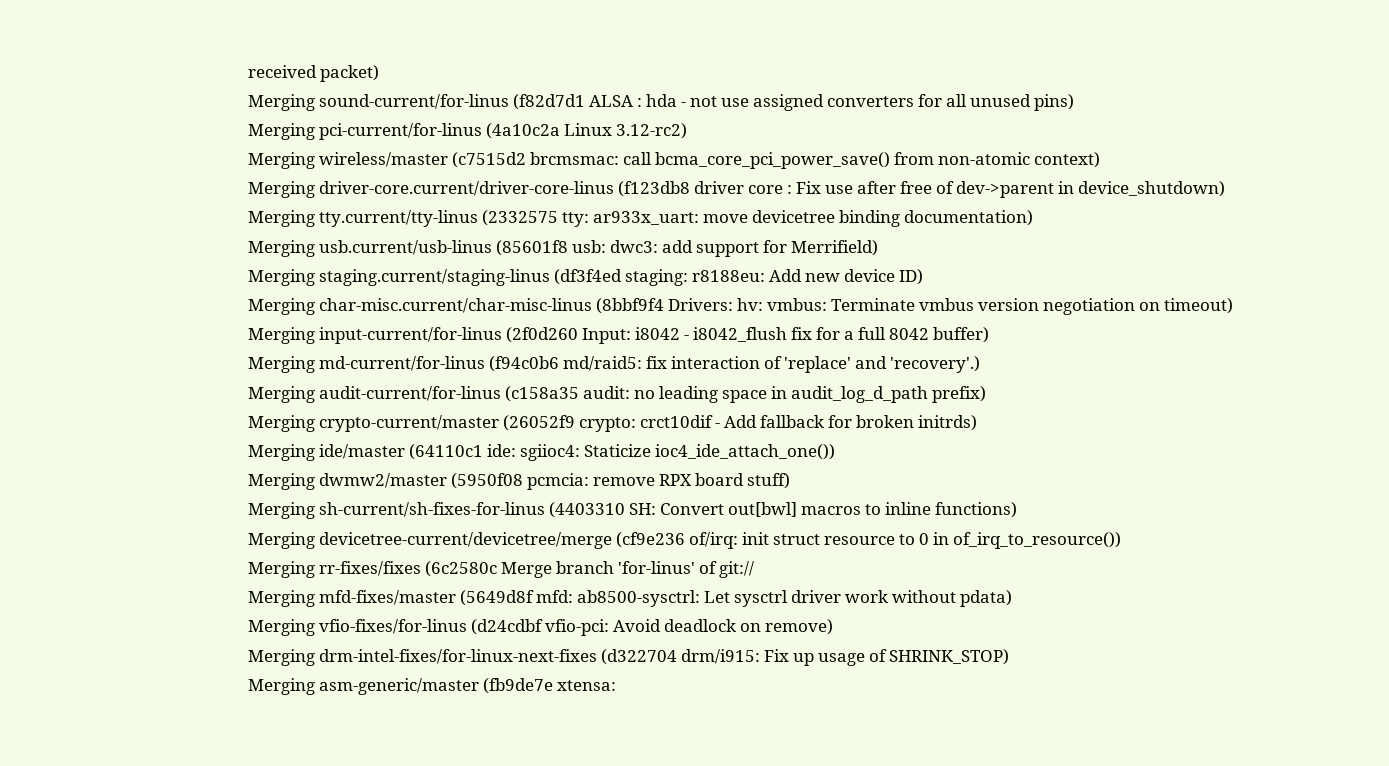received packet)
Merging sound-current/for-linus (f82d7d1 ALSA : hda - not use assigned converters for all unused pins)
Merging pci-current/for-linus (4a10c2a Linux 3.12-rc2)
Merging wireless/master (c7515d2 brcmsmac: call bcma_core_pci_power_save() from non-atomic context)
Merging driver-core.current/driver-core-linus (f123db8 driver core : Fix use after free of dev->parent in device_shutdown)
Merging tty.current/tty-linus (2332575 tty: ar933x_uart: move devicetree binding documentation)
Merging usb.current/usb-linus (85601f8 usb: dwc3: add support for Merrifield)
Merging staging.current/staging-linus (df3f4ed staging: r8188eu: Add new device ID)
Merging char-misc.current/char-misc-linus (8bbf9f4 Drivers: hv: vmbus: Terminate vmbus version negotiation on timeout)
Merging input-current/for-linus (2f0d260 Input: i8042 - i8042_flush fix for a full 8042 buffer)
Merging md-current/for-linus (f94c0b6 md/raid5: fix interaction of 'replace' and 'recovery'.)
Merging audit-current/for-linus (c158a35 audit: no leading space in audit_log_d_path prefix)
Merging crypto-current/master (26052f9 crypto: crct10dif - Add fallback for broken initrds)
Merging ide/master (64110c1 ide: sgiioc4: Staticize ioc4_ide_attach_one())
Merging dwmw2/master (5950f08 pcmcia: remove RPX board stuff)
Merging sh-current/sh-fixes-for-linus (4403310 SH: Convert out[bwl] macros to inline functions)
Merging devicetree-current/devicetree/merge (cf9e236 of/irq: init struct resource to 0 in of_irq_to_resource())
Merging rr-fixes/fixes (6c2580c Merge branch 'for-linus' of git://
Merging mfd-fixes/master (5649d8f mfd: ab8500-sysctrl: Let sysctrl driver work without pdata)
Merging vfio-fixes/for-linus (d24cdbf vfio-pci: Avoid deadlock on remove)
Merging drm-intel-fixes/for-linux-next-fixes (d322704 drm/i915: Fix up usage of SHRINK_STOP)
Merging asm-generic/master (fb9de7e xtensa: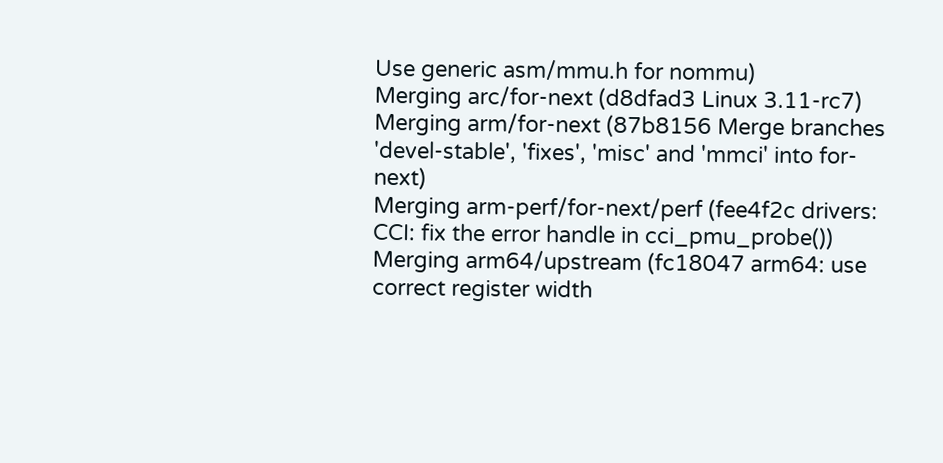Use generic asm/mmu.h for nommu)
Merging arc/for-next (d8dfad3 Linux 3.11-rc7)
Merging arm/for-next (87b8156 Merge branches 'devel-stable', 'fixes', 'misc' and 'mmci' into for-next)
Merging arm-perf/for-next/perf (fee4f2c drivers: CCI: fix the error handle in cci_pmu_probe())
Merging arm64/upstream (fc18047 arm64: use correct register width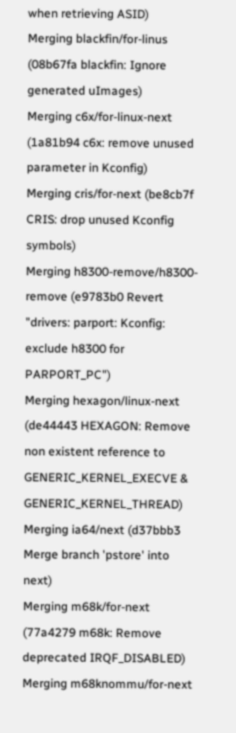when retrieving ASID)
Merging blackfin/for-linus (08b67fa blackfin: Ignore generated uImages)
Merging c6x/for-linux-next (1a81b94 c6x: remove unused parameter in Kconfig)
Merging cris/for-next (be8cb7f CRIS: drop unused Kconfig symbols)
Merging h8300-remove/h8300-remove (e9783b0 Revert "drivers: parport: Kconfig: exclude h8300 for PARPORT_PC")
Merging hexagon/linux-next (de44443 HEXAGON: Remove non existent reference to GENERIC_KERNEL_EXECVE & GENERIC_KERNEL_THREAD)
Merging ia64/next (d37bbb3 Merge branch 'pstore' into next)
Merging m68k/for-next (77a4279 m68k: Remove deprecated IRQF_DISABLED)
Merging m68knommu/for-next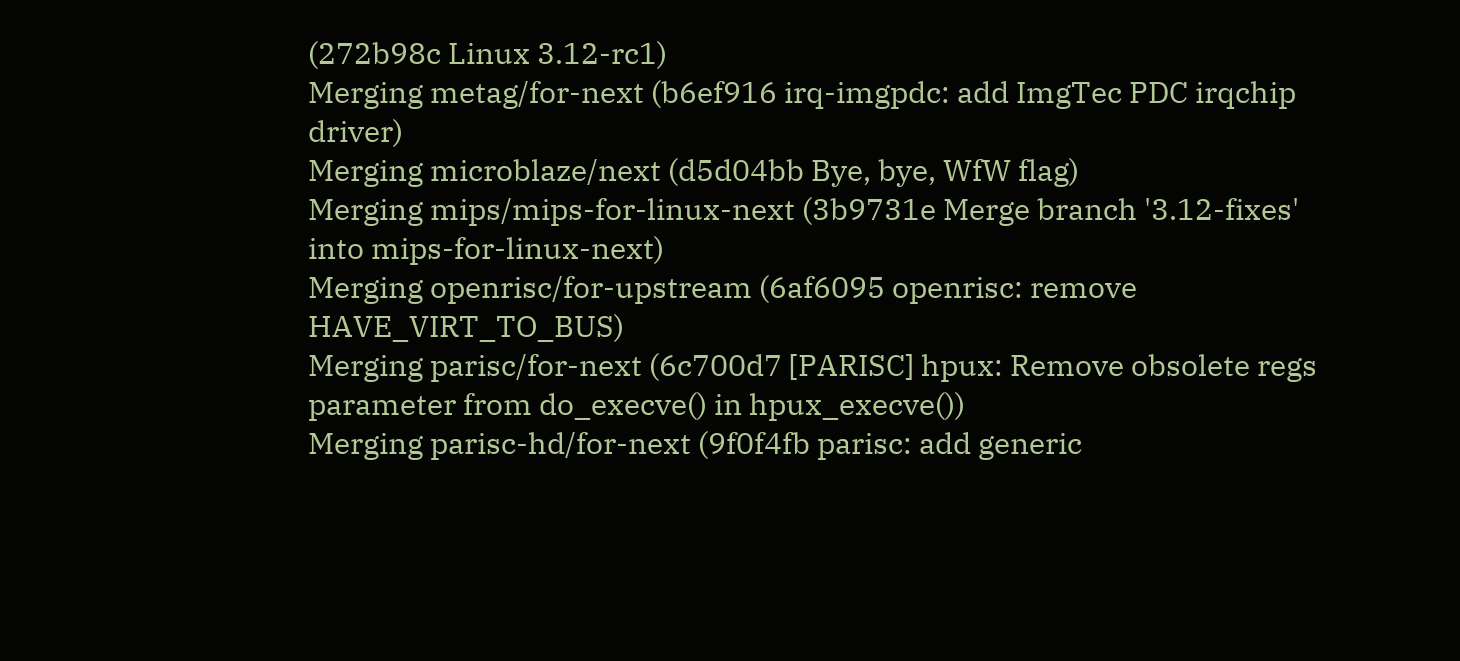(272b98c Linux 3.12-rc1)
Merging metag/for-next (b6ef916 irq-imgpdc: add ImgTec PDC irqchip driver)
Merging microblaze/next (d5d04bb Bye, bye, WfW flag)
Merging mips/mips-for-linux-next (3b9731e Merge branch '3.12-fixes' into mips-for-linux-next)
Merging openrisc/for-upstream (6af6095 openrisc: remove HAVE_VIRT_TO_BUS)
Merging parisc/for-next (6c700d7 [PARISC] hpux: Remove obsolete regs parameter from do_execve() in hpux_execve())
Merging parisc-hd/for-next (9f0f4fb parisc: add generic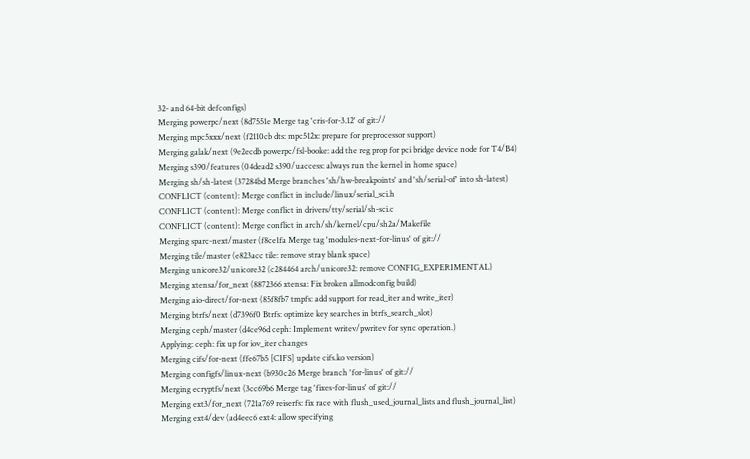32- and 64-bit defconfigs)
Merging powerpc/next (8d7551e Merge tag 'cris-for-3.12' of git://
Merging mpc5xxx/next (f2110cb dts: mpc512x: prepare for preprocessor support)
Merging galak/next (9e2ecdb powerpc/fsl-booke: add the reg prop for pci bridge device node for T4/B4)
Merging s390/features (04dead2 s390/uaccess: always run the kernel in home space)
Merging sh/sh-latest (37284bd Merge branches 'sh/hw-breakpoints' and 'sh/serial-of' into sh-latest)
CONFLICT (content): Merge conflict in include/linux/serial_sci.h
CONFLICT (content): Merge conflict in drivers/tty/serial/sh-sci.c
CONFLICT (content): Merge conflict in arch/sh/kernel/cpu/sh2a/Makefile
Merging sparc-next/master (f8ce1fa Merge tag 'modules-next-for-linus' of git://
Merging tile/master (e823acc tile: remove stray blank space)
Merging unicore32/unicore32 (c284464 arch/unicore32: remove CONFIG_EXPERIMENTAL)
Merging xtensa/for_next (8872366 xtensa: Fix broken allmodconfig build)
Merging aio-direct/for-next (85f8fb7 tmpfs: add support for read_iter and write_iter)
Merging btrfs/next (d7396f0 Btrfs: optimize key searches in btrfs_search_slot)
Merging ceph/master (d4ce96d ceph: Implement writev/pwritev for sync operation.)
Applying: ceph: fix up for iov_iter changes
Merging cifs/for-next (ffe67b5 [CIFS] update cifs.ko version)
Merging configfs/linux-next (b930c26 Merge branch 'for-linus' of git://
Merging ecryptfs/next (3cc69b6 Merge tag 'fixes-for-linus' of git://
Merging ext3/for_next (721a769 reiserfs: fix race with flush_used_journal_lists and flush_journal_list)
Merging ext4/dev (ad4eec6 ext4: allow specifying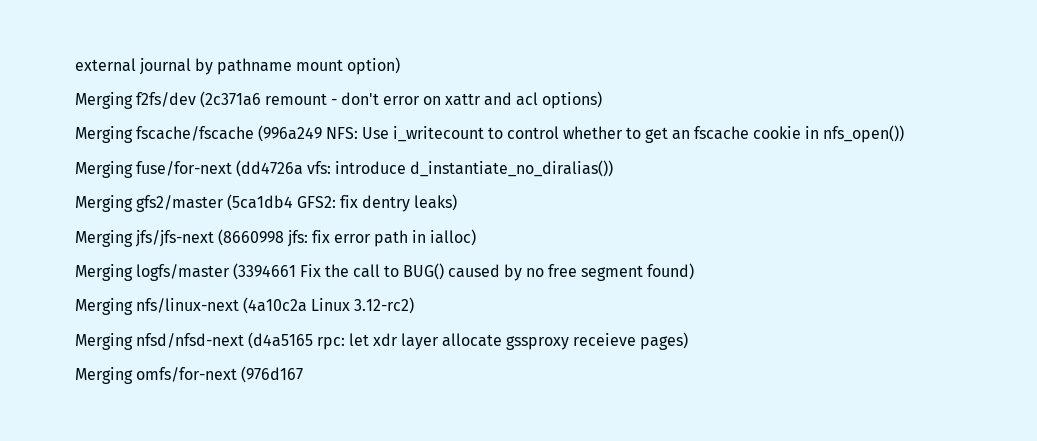external journal by pathname mount option)
Merging f2fs/dev (2c371a6 remount - don't error on xattr and acl options)
Merging fscache/fscache (996a249 NFS: Use i_writecount to control whether to get an fscache cookie in nfs_open())
Merging fuse/for-next (dd4726a vfs: introduce d_instantiate_no_diralias())
Merging gfs2/master (5ca1db4 GFS2: fix dentry leaks)
Merging jfs/jfs-next (8660998 jfs: fix error path in ialloc)
Merging logfs/master (3394661 Fix the call to BUG() caused by no free segment found)
Merging nfs/linux-next (4a10c2a Linux 3.12-rc2)
Merging nfsd/nfsd-next (d4a5165 rpc: let xdr layer allocate gssproxy receieve pages)
Merging omfs/for-next (976d167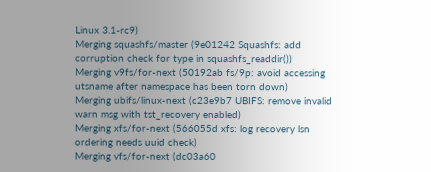Linux 3.1-rc9)
Merging squashfs/master (9e01242 Squashfs: add corruption check for type in squashfs_readdir())
Merging v9fs/for-next (50192ab fs/9p: avoid accessing utsname after namespace has been torn down)
Merging ubifs/linux-next (c23e9b7 UBIFS: remove invalid warn msg with tst_recovery enabled)
Merging xfs/for-next (566055d xfs: log recovery lsn ordering needs uuid check)
Merging vfs/for-next (dc03a60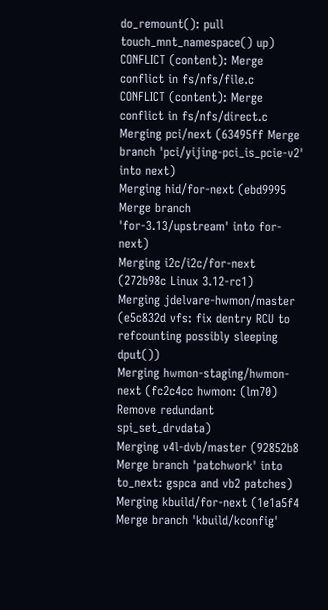do_remount(): pull touch_mnt_namespace() up)
CONFLICT (content): Merge conflict in fs/nfs/file.c
CONFLICT (content): Merge conflict in fs/nfs/direct.c
Merging pci/next (63495ff Merge branch 'pci/yijing-pci_is_pcie-v2' into next)
Merging hid/for-next (ebd9995 Merge branch 'for-3.13/upstream' into for-next)
Merging i2c/i2c/for-next (272b98c Linux 3.12-rc1)
Merging jdelvare-hwmon/master (e5c832d vfs: fix dentry RCU to refcounting possibly sleeping dput())
Merging hwmon-staging/hwmon-next (fc2c4cc hwmon: (lm70) Remove redundant spi_set_drvdata)
Merging v4l-dvb/master (92852b8 Merge branch 'patchwork' into to_next: gspca and vb2 patches)
Merging kbuild/for-next (1e1a5f4 Merge branch 'kbuild/kconfig'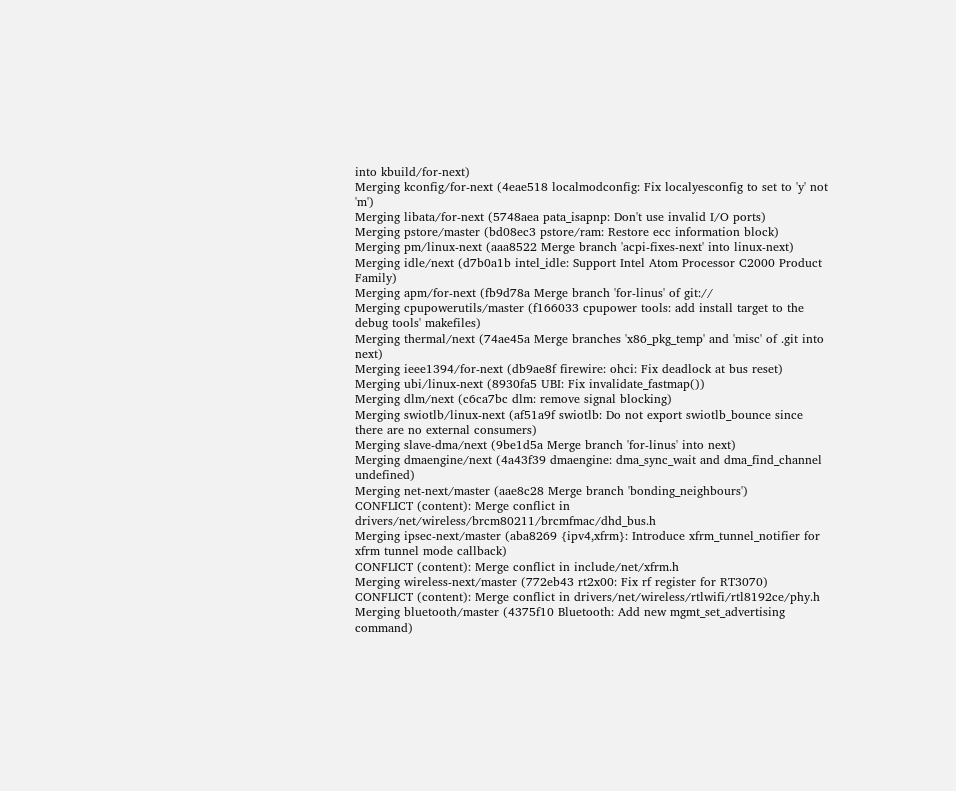into kbuild/for-next)
Merging kconfig/for-next (4eae518 localmodconfig: Fix localyesconfig to set to 'y' not 'm')
Merging libata/for-next (5748aea pata_isapnp: Don't use invalid I/O ports)
Merging pstore/master (bd08ec3 pstore/ram: Restore ecc information block)
Merging pm/linux-next (aaa8522 Merge branch 'acpi-fixes-next' into linux-next)
Merging idle/next (d7b0a1b intel_idle: Support Intel Atom Processor C2000 Product Family)
Merging apm/for-next (fb9d78a Merge branch 'for-linus' of git://
Merging cpupowerutils/master (f166033 cpupower tools: add install target to the debug tools' makefiles)
Merging thermal/next (74ae45a Merge branches 'x86_pkg_temp' and 'misc' of .git into next)
Merging ieee1394/for-next (db9ae8f firewire: ohci: Fix deadlock at bus reset)
Merging ubi/linux-next (8930fa5 UBI: Fix invalidate_fastmap())
Merging dlm/next (c6ca7bc dlm: remove signal blocking)
Merging swiotlb/linux-next (af51a9f swiotlb: Do not export swiotlb_bounce since there are no external consumers)
Merging slave-dma/next (9be1d5a Merge branch 'for-linus' into next)
Merging dmaengine/next (4a43f39 dmaengine: dma_sync_wait and dma_find_channel undefined)
Merging net-next/master (aae8c28 Merge branch 'bonding_neighbours')
CONFLICT (content): Merge conflict in drivers/net/wireless/brcm80211/brcmfmac/dhd_bus.h
Merging ipsec-next/master (aba8269 {ipv4,xfrm}: Introduce xfrm_tunnel_notifier for xfrm tunnel mode callback)
CONFLICT (content): Merge conflict in include/net/xfrm.h
Merging wireless-next/master (772eb43 rt2x00: Fix rf register for RT3070)
CONFLICT (content): Merge conflict in drivers/net/wireless/rtlwifi/rtl8192ce/phy.h
Merging bluetooth/master (4375f10 Bluetooth: Add new mgmt_set_advertising command)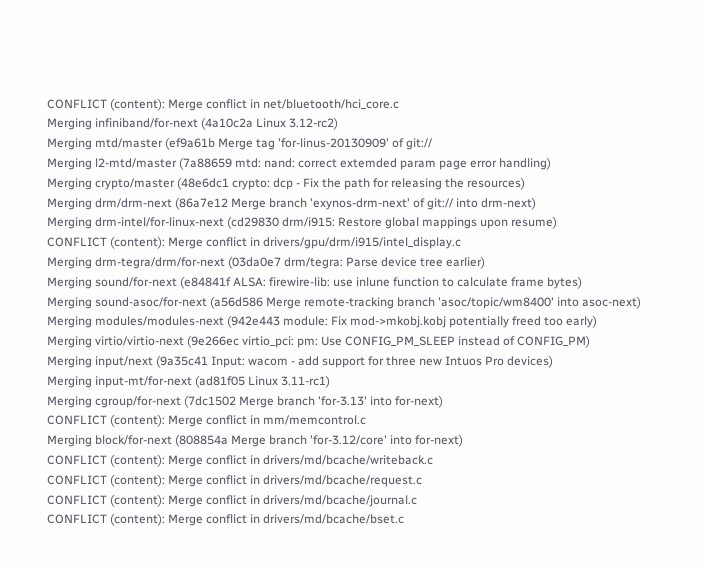CONFLICT (content): Merge conflict in net/bluetooth/hci_core.c
Merging infiniband/for-next (4a10c2a Linux 3.12-rc2)
Merging mtd/master (ef9a61b Merge tag 'for-linus-20130909' of git://
Merging l2-mtd/master (7a88659 mtd: nand: correct extemded param page error handling)
Merging crypto/master (48e6dc1 crypto: dcp - Fix the path for releasing the resources)
Merging drm/drm-next (86a7e12 Merge branch 'exynos-drm-next' of git:// into drm-next)
Merging drm-intel/for-linux-next (cd29830 drm/i915: Restore global mappings upon resume)
CONFLICT (content): Merge conflict in drivers/gpu/drm/i915/intel_display.c
Merging drm-tegra/drm/for-next (03da0e7 drm/tegra: Parse device tree earlier)
Merging sound/for-next (e84841f ALSA: firewire-lib: use inlune function to calculate frame bytes)
Merging sound-asoc/for-next (a56d586 Merge remote-tracking branch 'asoc/topic/wm8400' into asoc-next)
Merging modules/modules-next (942e443 module: Fix mod->mkobj.kobj potentially freed too early)
Merging virtio/virtio-next (9e266ec virtio_pci: pm: Use CONFIG_PM_SLEEP instead of CONFIG_PM)
Merging input/next (9a35c41 Input: wacom - add support for three new Intuos Pro devices)
Merging input-mt/for-next (ad81f05 Linux 3.11-rc1)
Merging cgroup/for-next (7dc1502 Merge branch 'for-3.13' into for-next)
CONFLICT (content): Merge conflict in mm/memcontrol.c
Merging block/for-next (808854a Merge branch 'for-3.12/core' into for-next)
CONFLICT (content): Merge conflict in drivers/md/bcache/writeback.c
CONFLICT (content): Merge conflict in drivers/md/bcache/request.c
CONFLICT (content): Merge conflict in drivers/md/bcache/journal.c
CONFLICT (content): Merge conflict in drivers/md/bcache/bset.c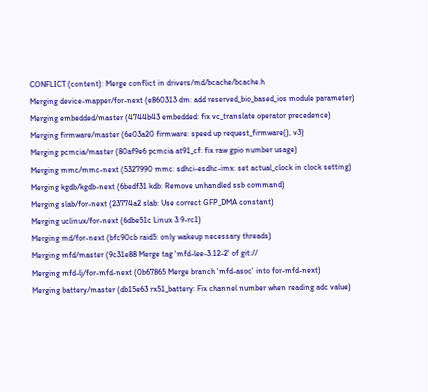CONFLICT (content): Merge conflict in drivers/md/bcache/bcache.h
Merging device-mapper/for-next (e860313 dm: add reserved_bio_based_ios module parameter)
Merging embedded/master (4744b43 embedded: fix vc_translate operator precedence)
Merging firmware/master (6e03a20 firmware: speed up request_firmware(), v3)
Merging pcmcia/master (80af9e6 pcmcia at91_cf: fix raw gpio number usage)
Merging mmc/mmc-next (5327990 mmc: sdhci-esdhc-imx: set actual_clock in clock setting)
Merging kgdb/kgdb-next (6bedf31 kdb: Remove unhandled ssb command)
Merging slab/for-next (23774a2 slab: Use correct GFP_DMA constant)
Merging uclinux/for-next (6dbe51c Linux 3.9-rc1)
Merging md/for-next (bfc90cb raid5: only wakeup necessary threads)
Merging mfd/master (9c31e88 Merge tag 'mfd-lee-3.12-2' of git://
Merging mfd-lj/for-mfd-next (0b67865 Merge branch 'mfd-asoc' into for-mfd-next)
Merging battery/master (db15e63 rx51_battery: Fix channel number when reading adc value)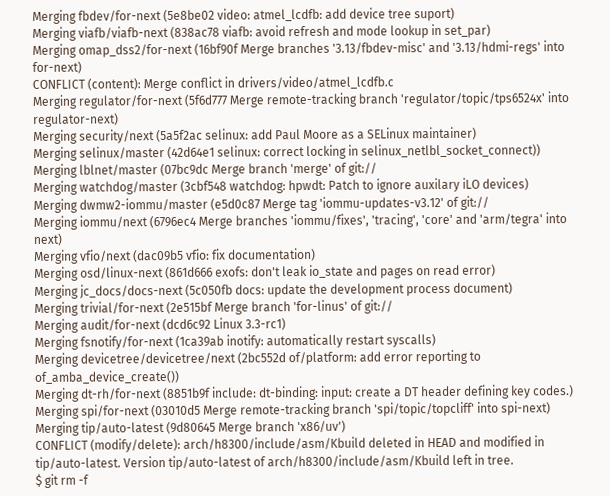Merging fbdev/for-next (5e8be02 video: atmel_lcdfb: add device tree suport)
Merging viafb/viafb-next (838ac78 viafb: avoid refresh and mode lookup in set_par)
Merging omap_dss2/for-next (16bf90f Merge branches '3.13/fbdev-misc' and '3.13/hdmi-regs' into for-next)
CONFLICT (content): Merge conflict in drivers/video/atmel_lcdfb.c
Merging regulator/for-next (5f6d777 Merge remote-tracking branch 'regulator/topic/tps6524x' into regulator-next)
Merging security/next (5a5f2ac selinux: add Paul Moore as a SELinux maintainer)
Merging selinux/master (42d64e1 selinux: correct locking in selinux_netlbl_socket_connect))
Merging lblnet/master (07bc9dc Merge branch 'merge' of git://
Merging watchdog/master (3cbf548 watchdog: hpwdt: Patch to ignore auxilary iLO devices)
Merging dwmw2-iommu/master (e5d0c87 Merge tag 'iommu-updates-v3.12' of git://
Merging iommu/next (6796ec4 Merge branches 'iommu/fixes', 'tracing', 'core' and 'arm/tegra' into next)
Merging vfio/next (dac09b5 vfio: fix documentation)
Merging osd/linux-next (861d666 exofs: don't leak io_state and pages on read error)
Merging jc_docs/docs-next (5c050fb docs: update the development process document)
Merging trivial/for-next (2e515bf Merge branch 'for-linus' of git://
Merging audit/for-next (dcd6c92 Linux 3.3-rc1)
Merging fsnotify/for-next (1ca39ab inotify: automatically restart syscalls)
Merging devicetree/devicetree/next (2bc552d of/platform: add error reporting to of_amba_device_create())
Merging dt-rh/for-next (8851b9f include: dt-binding: input: create a DT header defining key codes.)
Merging spi/for-next (03010d5 Merge remote-tracking branch 'spi/topic/topcliff' into spi-next)
Merging tip/auto-latest (9d80645 Merge branch 'x86/uv')
CONFLICT (modify/delete): arch/h8300/include/asm/Kbuild deleted in HEAD and modified in tip/auto-latest. Version tip/auto-latest of arch/h8300/include/asm/Kbuild left in tree.
$ git rm -f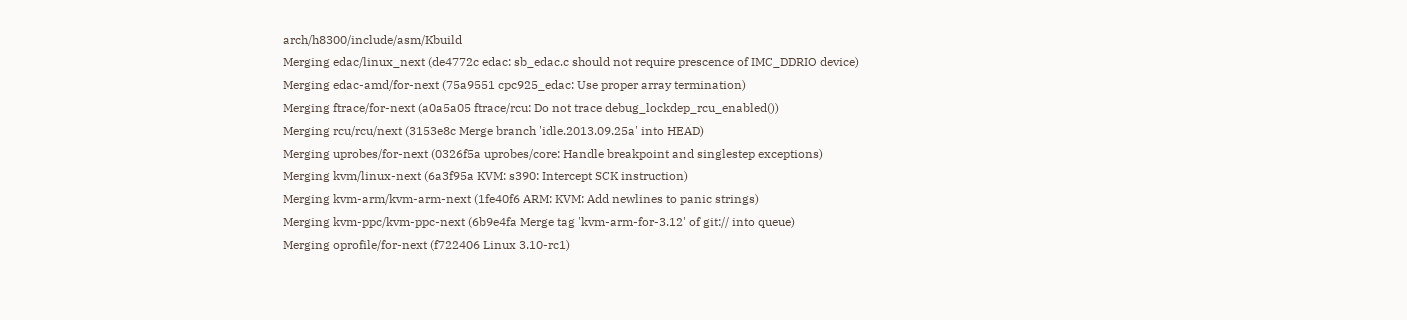arch/h8300/include/asm/Kbuild
Merging edac/linux_next (de4772c edac: sb_edac.c should not require prescence of IMC_DDRIO device)
Merging edac-amd/for-next (75a9551 cpc925_edac: Use proper array termination)
Merging ftrace/for-next (a0a5a05 ftrace/rcu: Do not trace debug_lockdep_rcu_enabled())
Merging rcu/rcu/next (3153e8c Merge branch 'idle.2013.09.25a' into HEAD)
Merging uprobes/for-next (0326f5a uprobes/core: Handle breakpoint and singlestep exceptions)
Merging kvm/linux-next (6a3f95a KVM: s390: Intercept SCK instruction)
Merging kvm-arm/kvm-arm-next (1fe40f6 ARM: KVM: Add newlines to panic strings)
Merging kvm-ppc/kvm-ppc-next (6b9e4fa Merge tag 'kvm-arm-for-3.12' of git:// into queue)
Merging oprofile/for-next (f722406 Linux 3.10-rc1)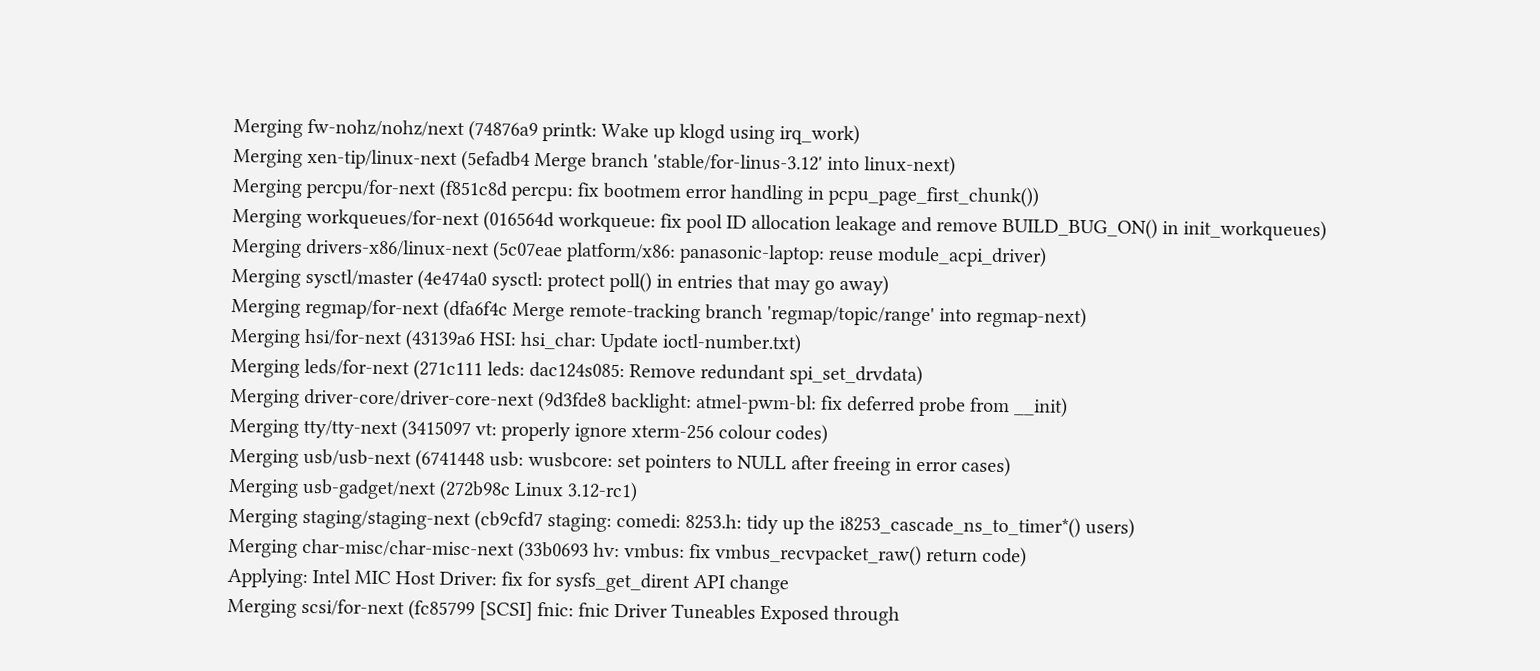Merging fw-nohz/nohz/next (74876a9 printk: Wake up klogd using irq_work)
Merging xen-tip/linux-next (5efadb4 Merge branch 'stable/for-linus-3.12' into linux-next)
Merging percpu/for-next (f851c8d percpu: fix bootmem error handling in pcpu_page_first_chunk())
Merging workqueues/for-next (016564d workqueue: fix pool ID allocation leakage and remove BUILD_BUG_ON() in init_workqueues)
Merging drivers-x86/linux-next (5c07eae platform/x86: panasonic-laptop: reuse module_acpi_driver)
Merging sysctl/master (4e474a0 sysctl: protect poll() in entries that may go away)
Merging regmap/for-next (dfa6f4c Merge remote-tracking branch 'regmap/topic/range' into regmap-next)
Merging hsi/for-next (43139a6 HSI: hsi_char: Update ioctl-number.txt)
Merging leds/for-next (271c111 leds: dac124s085: Remove redundant spi_set_drvdata)
Merging driver-core/driver-core-next (9d3fde8 backlight: atmel-pwm-bl: fix deferred probe from __init)
Merging tty/tty-next (3415097 vt: properly ignore xterm-256 colour codes)
Merging usb/usb-next (6741448 usb: wusbcore: set pointers to NULL after freeing in error cases)
Merging usb-gadget/next (272b98c Linux 3.12-rc1)
Merging staging/staging-next (cb9cfd7 staging: comedi: 8253.h: tidy up the i8253_cascade_ns_to_timer*() users)
Merging char-misc/char-misc-next (33b0693 hv: vmbus: fix vmbus_recvpacket_raw() return code)
Applying: Intel MIC Host Driver: fix for sysfs_get_dirent API change
Merging scsi/for-next (fc85799 [SCSI] fnic: fnic Driver Tuneables Exposed through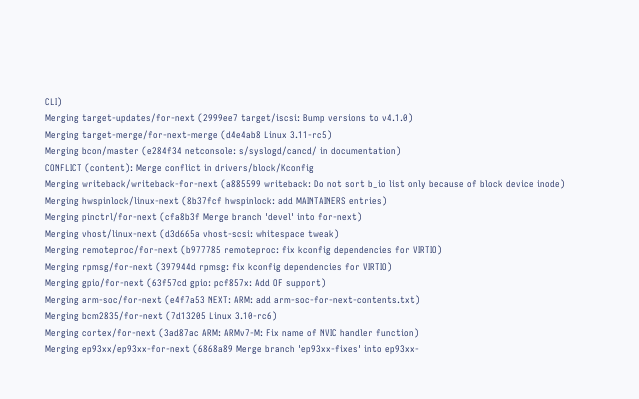CLI)
Merging target-updates/for-next (2999ee7 target/iscsi: Bump versions to v4.1.0)
Merging target-merge/for-next-merge (d4e4ab8 Linux 3.11-rc5)
Merging bcon/master (e284f34 netconsole: s/syslogd/cancd/ in documentation)
CONFLICT (content): Merge conflict in drivers/block/Kconfig
Merging writeback/writeback-for-next (a885599 writeback: Do not sort b_io list only because of block device inode)
Merging hwspinlock/linux-next (8b37fcf hwspinlock: add MAINTAINERS entries)
Merging pinctrl/for-next (cfa8b3f Merge branch 'devel' into for-next)
Merging vhost/linux-next (d3d665a vhost-scsi: whitespace tweak)
Merging remoteproc/for-next (b977785 remoteproc: fix kconfig dependencies for VIRTIO)
Merging rpmsg/for-next (397944d rpmsg: fix kconfig dependencies for VIRTIO)
Merging gpio/for-next (63f57cd gpio: pcf857x: Add OF support)
Merging arm-soc/for-next (e4f7a53 NEXT: ARM: add arm-soc-for-next-contents.txt)
Merging bcm2835/for-next (7d13205 Linux 3.10-rc6)
Merging cortex/for-next (3ad87ac ARM: ARMv7-M: Fix name of NVIC handler function)
Merging ep93xx/ep93xx-for-next (6868a89 Merge branch 'ep93xx-fixes' into ep93xx-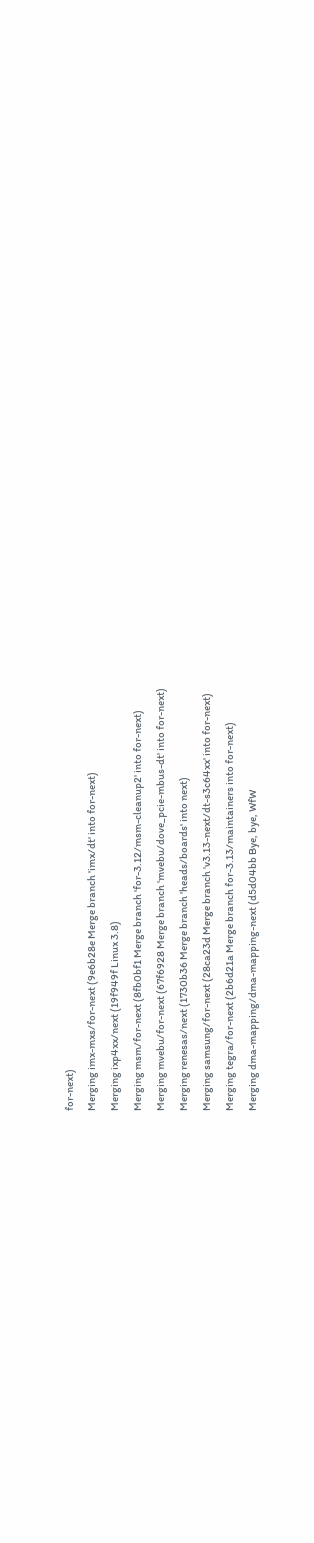for-next)
Merging imx-mxs/for-next (9e6b28e Merge branch 'imx/dt' into for-next)
Merging ixp4xx/next (19f949f Linux 3.8)
Merging msm/for-next (8fb0bf1 Merge branch 'for-3.12/msm-cleanup2' into for-next)
Merging mvebu/for-next (67f6928 Merge branch 'mvebu/dove_pcie-mbus-dt' into for-next)
Merging renesas/next (1730b36 Merge branch 'heads/boards' into next)
Merging samsung/for-next (28ca23d Merge branch 'v3.13-next/dt-s3c64xx' into for-next)
Merging tegra/for-next (2b6d21a Merge branch for-3.13/maintainers into for-next)
Merging dma-mapping/dma-mapping-next (d5d04bb Bye, bye, WfW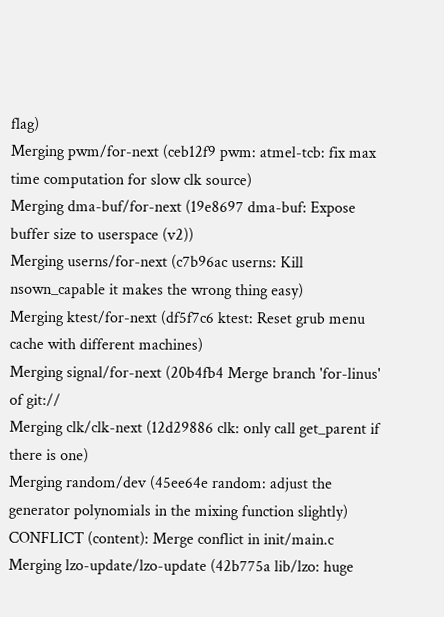flag)
Merging pwm/for-next (ceb12f9 pwm: atmel-tcb: fix max time computation for slow clk source)
Merging dma-buf/for-next (19e8697 dma-buf: Expose buffer size to userspace (v2))
Merging userns/for-next (c7b96ac userns: Kill nsown_capable it makes the wrong thing easy)
Merging ktest/for-next (df5f7c6 ktest: Reset grub menu cache with different machines)
Merging signal/for-next (20b4fb4 Merge branch 'for-linus' of git://
Merging clk/clk-next (12d29886 clk: only call get_parent if there is one)
Merging random/dev (45ee64e random: adjust the generator polynomials in the mixing function slightly)
CONFLICT (content): Merge conflict in init/main.c
Merging lzo-update/lzo-update (42b775a lib/lzo: huge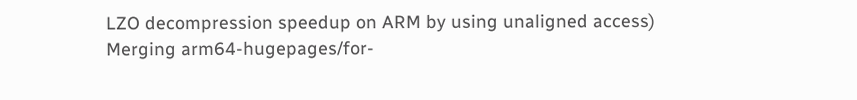LZO decompression speedup on ARM by using unaligned access)
Merging arm64-hugepages/for-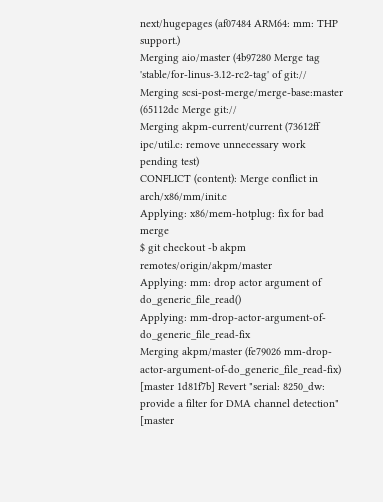next/hugepages (af07484 ARM64: mm: THP support.)
Merging aio/master (4b97280 Merge tag 'stable/for-linus-3.12-rc2-tag' of git://
Merging scsi-post-merge/merge-base:master (65112dc Merge git://
Merging akpm-current/current (73612ff ipc/util.c: remove unnecessary work pending test)
CONFLICT (content): Merge conflict in arch/x86/mm/init.c
Applying: x86/mem-hotplug: fix for bad merge
$ git checkout -b akpm remotes/origin/akpm/master
Applying: mm: drop actor argument of do_generic_file_read()
Applying: mm-drop-actor-argument-of-do_generic_file_read-fix
Merging akpm/master (fe79026 mm-drop-actor-argument-of-do_generic_file_read-fix)
[master 1d81f7b] Revert "serial: 8250_dw: provide a filter for DMA channel detection"
[master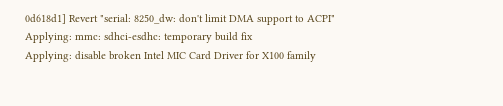0d618d1] Revert "serial: 8250_dw: don't limit DMA support to ACPI"
Applying: mmc: sdhci-esdhc: temporary build fix
Applying: disable broken Intel MIC Card Driver for X100 family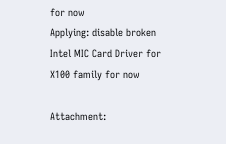for now
Applying: disable broken Intel MIC Card Driver for X100 family for now

Attachment: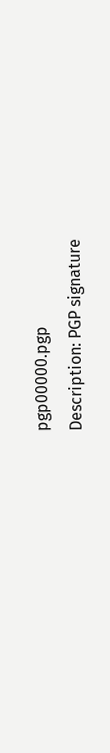pgp00000.pgp
Description: PGP signature